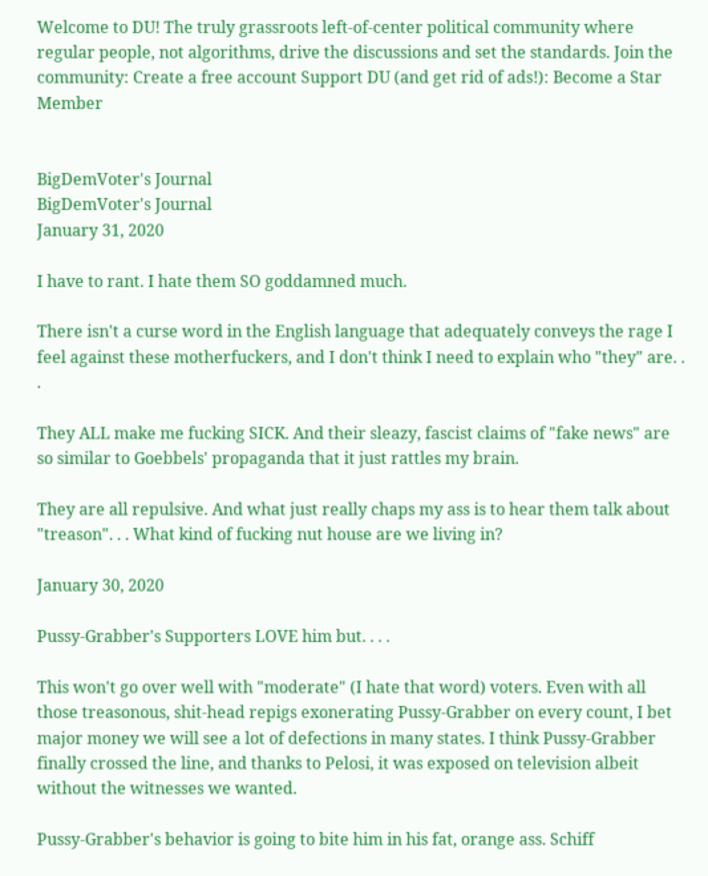Welcome to DU! The truly grassroots left-of-center political community where regular people, not algorithms, drive the discussions and set the standards. Join the community: Create a free account Support DU (and get rid of ads!): Become a Star Member


BigDemVoter's Journal
BigDemVoter's Journal
January 31, 2020

I have to rant. I hate them SO goddamned much.

There isn't a curse word in the English language that adequately conveys the rage I feel against these motherfuckers, and I don't think I need to explain who "they" are. . .

They ALL make me fucking SICK. And their sleazy, fascist claims of "fake news" are so similar to Goebbels' propaganda that it just rattles my brain.

They are all repulsive. And what just really chaps my ass is to hear them talk about "treason". . . What kind of fucking nut house are we living in?

January 30, 2020

Pussy-Grabber's Supporters LOVE him but. . . .

This won't go over well with "moderate" (I hate that word) voters. Even with all those treasonous, shit-head repigs exonerating Pussy-Grabber on every count, I bet major money we will see a lot of defections in many states. I think Pussy-Grabber finally crossed the line, and thanks to Pelosi, it was exposed on television albeit without the witnesses we wanted.

Pussy-Grabber's behavior is going to bite him in his fat, orange ass. Schiff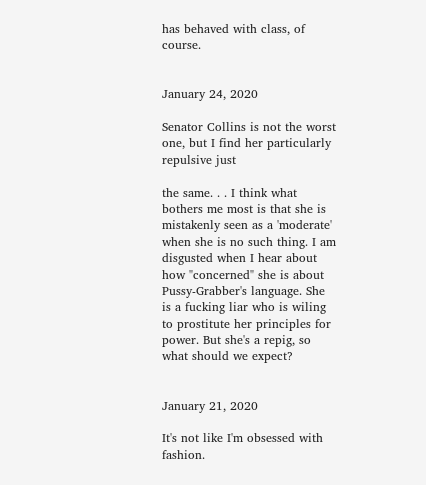has behaved with class, of course.


January 24, 2020

Senator Collins is not the worst one, but I find her particularly repulsive just

the same. . . I think what bothers me most is that she is mistakenly seen as a 'moderate' when she is no such thing. I am disgusted when I hear about how "concerned" she is about Pussy-Grabber's language. She is a fucking liar who is wiling to prostitute her principles for power. But she's a repig, so what should we expect?


January 21, 2020

It's not like I'm obsessed with fashion.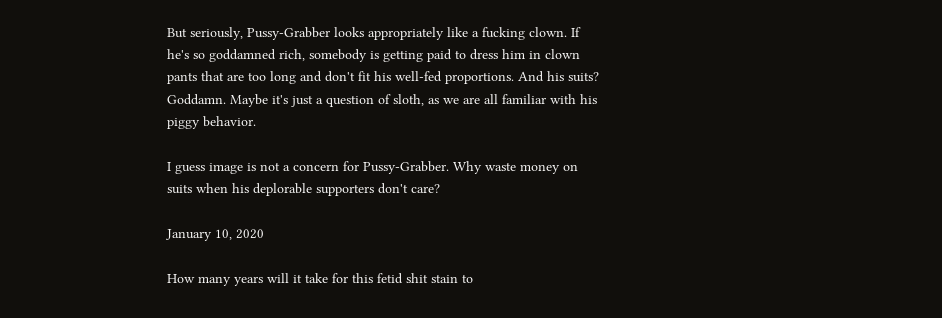But seriously, Pussy-Grabber looks appropriately like a fucking clown. If he's so goddamned rich, somebody is getting paid to dress him in clown pants that are too long and don't fit his well-fed proportions. And his suits? Goddamn. Maybe it's just a question of sloth, as we are all familiar with his piggy behavior.

I guess image is not a concern for Pussy-Grabber. Why waste money on suits when his deplorable supporters don't care?

January 10, 2020

How many years will it take for this fetid shit stain to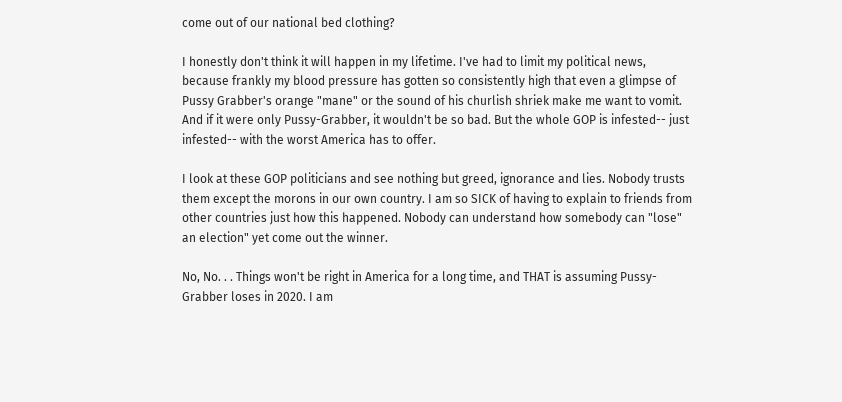come out of our national bed clothing?

I honestly don't think it will happen in my lifetime. I've had to limit my political news, because frankly my blood pressure has gotten so consistently high that even a glimpse of Pussy Grabber's orange "mane" or the sound of his churlish shriek make me want to vomit. And if it were only Pussy-Grabber, it wouldn't be so bad. But the whole GOP is infested-- just infested-- with the worst America has to offer.

I look at these GOP politicians and see nothing but greed, ignorance and lies. Nobody trusts them except the morons in our own country. I am so SICK of having to explain to friends from other countries just how this happened. Nobody can understand how somebody can "lose" an election" yet come out the winner.

No, No. . . Things won't be right in America for a long time, and THAT is assuming Pussy-Grabber loses in 2020. I am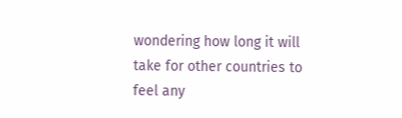wondering how long it will take for other countries to feel any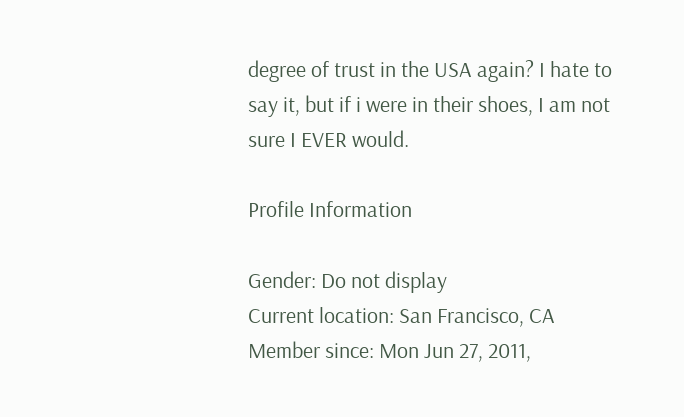degree of trust in the USA again? I hate to say it, but if i were in their shoes, I am not sure I EVER would.

Profile Information

Gender: Do not display
Current location: San Francisco, CA
Member since: Mon Jun 27, 2011,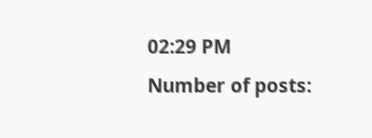02:29 PM
Number of posts: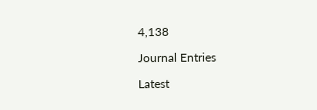4,138

Journal Entries

Latest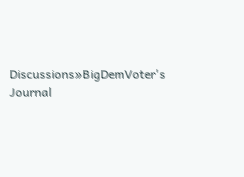Discussions»BigDemVoter's Journal